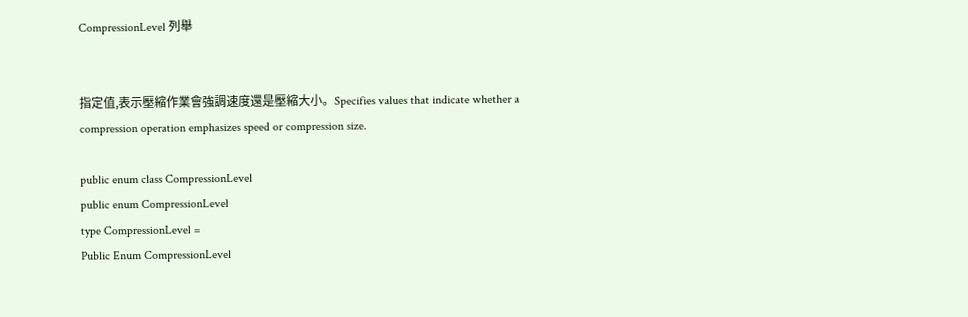CompressionLevel 列舉


指定值,表示壓縮作業會強調速度還是壓縮大小。Specifies values that indicate whether a compression operation emphasizes speed or compression size.

public enum class CompressionLevel
public enum CompressionLevel
type CompressionLevel =
Public Enum CompressionLevel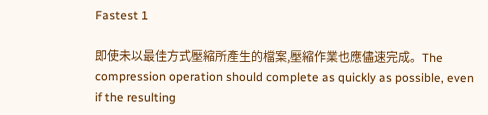Fastest 1

即使未以最佳方式壓縮所產生的檔案,壓縮作業也應儘速完成。The compression operation should complete as quickly as possible, even if the resulting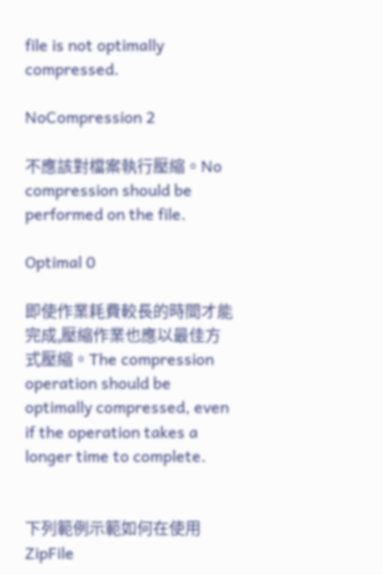file is not optimally compressed.

NoCompression 2

不應該對檔案執行壓縮。No compression should be performed on the file.

Optimal 0

即使作業耗費較長的時間才能完成,壓縮作業也應以最佳方式壓縮。The compression operation should be optimally compressed, even if the operation takes a longer time to complete.


下列範例示範如何在使用 ZipFile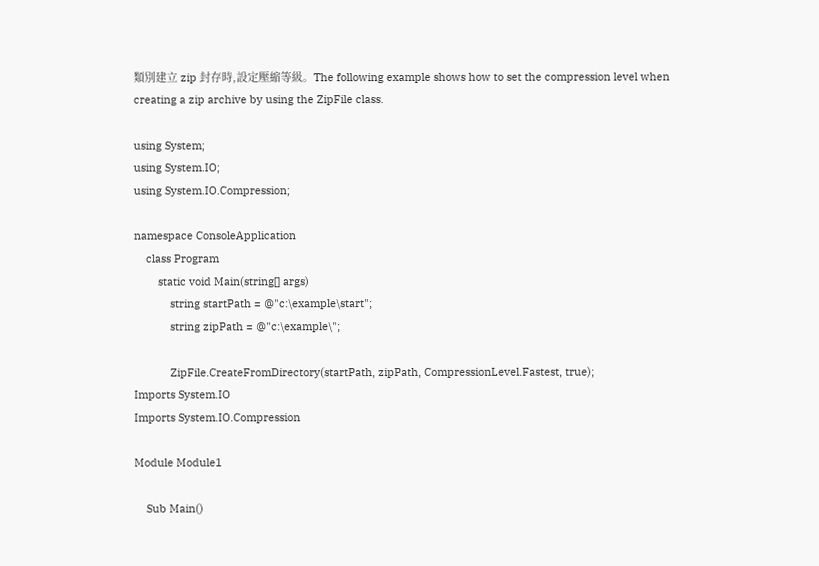類別建立 zip 封存時,設定壓縮等級。The following example shows how to set the compression level when creating a zip archive by using the ZipFile class.

using System;
using System.IO;
using System.IO.Compression;

namespace ConsoleApplication
    class Program
        static void Main(string[] args)
            string startPath = @"c:\example\start";
            string zipPath = @"c:\example\";

            ZipFile.CreateFromDirectory(startPath, zipPath, CompressionLevel.Fastest, true);
Imports System.IO
Imports System.IO.Compression

Module Module1

    Sub Main()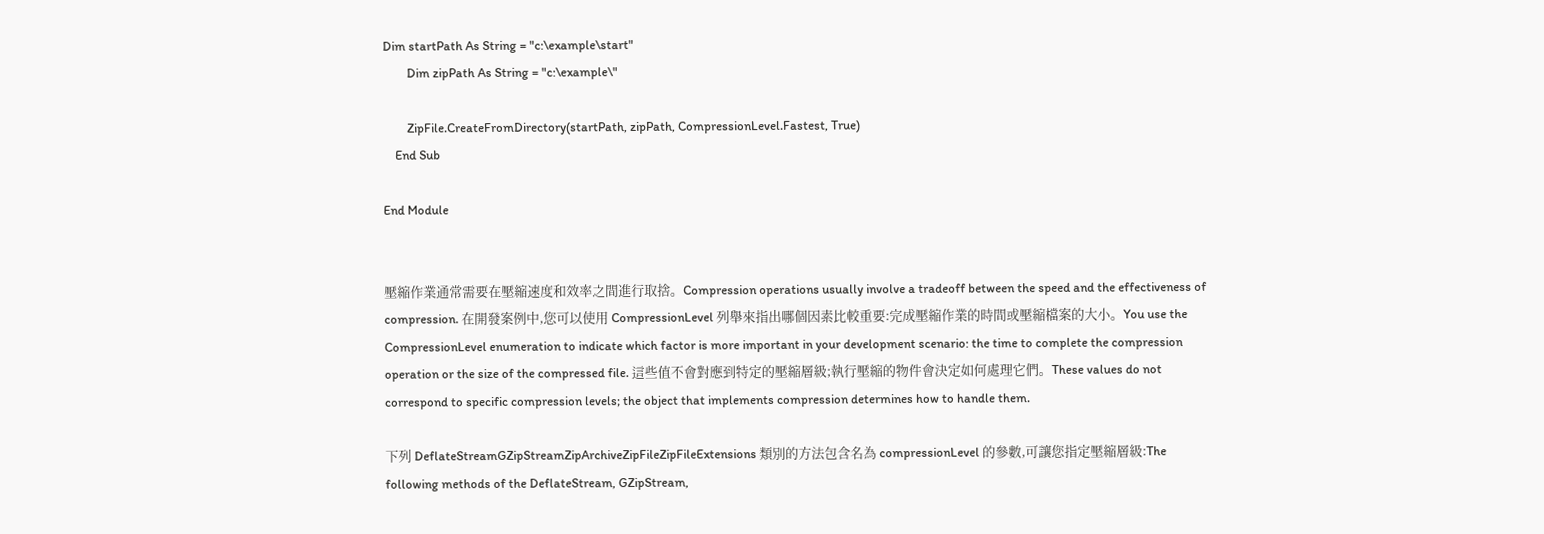Dim startPath As String = "c:\example\start"
        Dim zipPath As String = "c:\example\"

        ZipFile.CreateFromDirectory(startPath, zipPath, CompressionLevel.Fastest, True)
    End Sub

End Module


壓縮作業通常需要在壓縮速度和效率之間進行取捨。Compression operations usually involve a tradeoff between the speed and the effectiveness of compression. 在開發案例中,您可以使用 CompressionLevel 列舉來指出哪個因素比較重要:完成壓縮作業的時間或壓縮檔案的大小。You use the CompressionLevel enumeration to indicate which factor is more important in your development scenario: the time to complete the compression operation or the size of the compressed file. 這些值不會對應到特定的壓縮層級;執行壓縮的物件會決定如何處理它們。These values do not correspond to specific compression levels; the object that implements compression determines how to handle them.

下列 DeflateStreamGZipStreamZipArchiveZipFileZipFileExtensions 類別的方法包含名為 compressionLevel 的參數,可讓您指定壓縮層級:The following methods of the DeflateStream, GZipStream,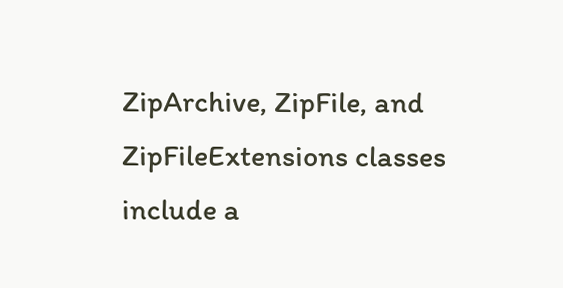ZipArchive, ZipFile, and ZipFileExtensions classes include a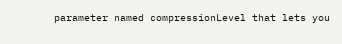parameter named compressionLevel that lets you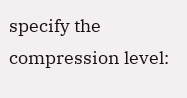specify the compression level: